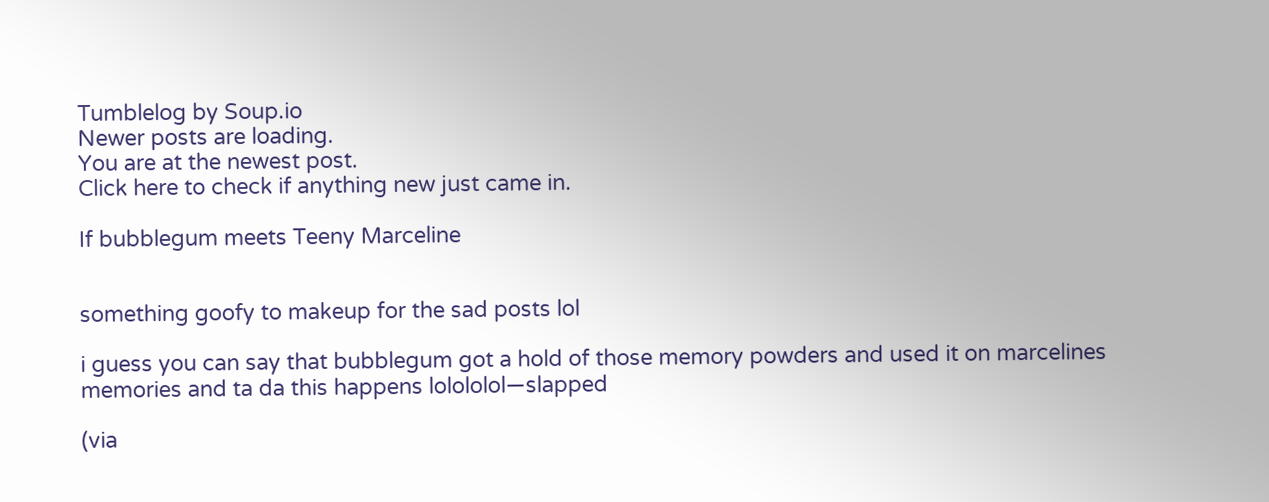Tumblelog by Soup.io
Newer posts are loading.
You are at the newest post.
Click here to check if anything new just came in.

If bubblegum meets Teeny Marceline


something goofy to makeup for the sad posts lol

i guess you can say that bubblegum got a hold of those memory powders and used it on marcelines memories and ta da this happens lolololol—slapped

(via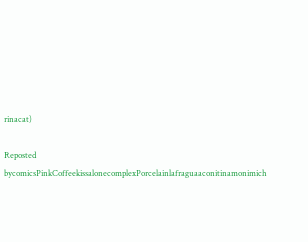rinacat)

Reposted bycomicsPinkCoffeekissalonecomplexPorcelainlafraguaaconitinamonimich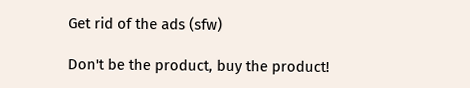Get rid of the ads (sfw)

Don't be the product, buy the product!